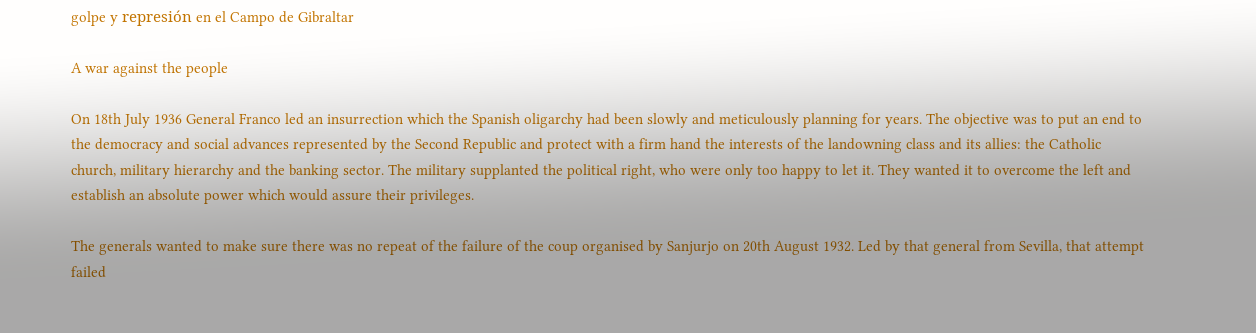golpe y represión en el Campo de Gibraltar

A war against the people

On 18th July 1936 General Franco led an insurrection which the Spanish oligarchy had been slowly and meticulously planning for years. The objective was to put an end to the democracy and social advances represented by the Second Republic and protect with a firm hand the interests of the landowning class and its allies: the Catholic church, military hierarchy and the banking sector. The military supplanted the political right, who were only too happy to let it. They wanted it to overcome the left and establish an absolute power which would assure their privileges.

The generals wanted to make sure there was no repeat of the failure of the coup organised by Sanjurjo on 20th August 1932. Led by that general from Sevilla, that attempt failed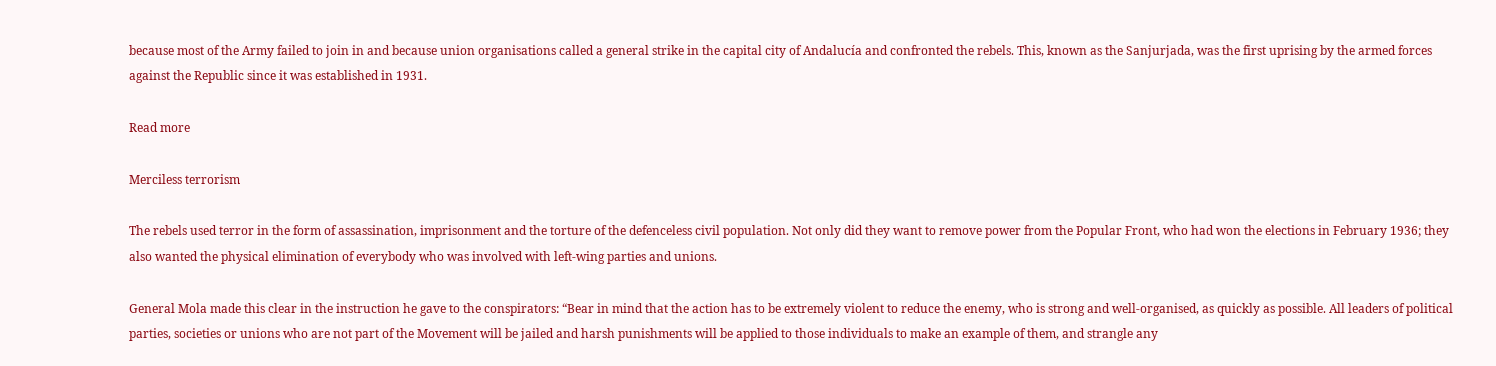because most of the Army failed to join in and because union organisations called a general strike in the capital city of Andalucía and confronted the rebels. This, known as the Sanjurjada, was the first uprising by the armed forces against the Republic since it was established in 1931.

Read more

Merciless terrorism

The rebels used terror in the form of assassination, imprisonment and the torture of the defenceless civil population. Not only did they want to remove power from the Popular Front, who had won the elections in February 1936; they also wanted the physical elimination of everybody who was involved with left-wing parties and unions.

General Mola made this clear in the instruction he gave to the conspirators: “Bear in mind that the action has to be extremely violent to reduce the enemy, who is strong and well-organised, as quickly as possible. All leaders of political parties, societies or unions who are not part of the Movement will be jailed and harsh punishments will be applied to those individuals to make an example of them, and strangle any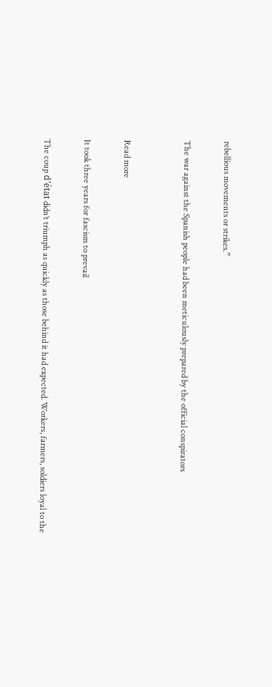rebellious movements or strikes.”

The war against the Spanish people had been meticulously prepared by the official conspirators


Read more

It took three years for fascism to prevail

The coup d’état didn’t triumph as quickly as those behind it had expected. Workers, farmers, soldiers loyal to the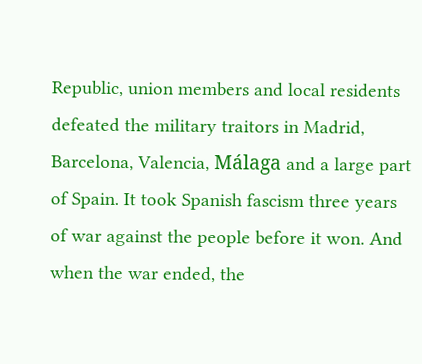Republic, union members and local residents defeated the military traitors in Madrid, Barcelona, Valencia, Málaga and a large part of Spain. It took Spanish fascism three years of war against the people before it won. And when the war ended, the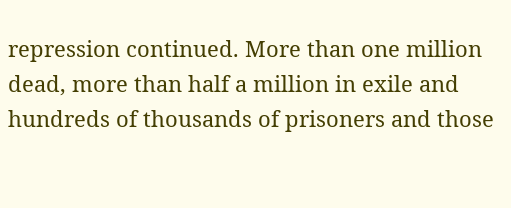repression continued. More than one million dead, more than half a million in exile and hundreds of thousands of prisoners and those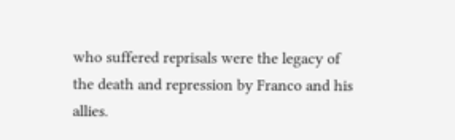who suffered reprisals were the legacy of the death and repression by Franco and his allies.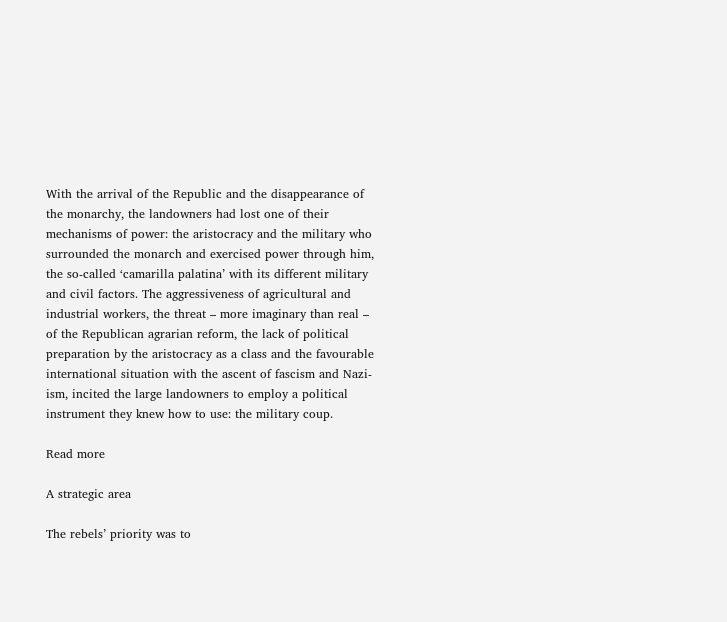With the arrival of the Republic and the disappearance of the monarchy, the landowners had lost one of their mechanisms of power: the aristocracy and the military who surrounded the monarch and exercised power through him, the so-called ‘camarilla palatina’ with its different military and civil factors. The aggressiveness of agricultural and industrial workers, the threat – more imaginary than real – of the Republican agrarian reform, the lack of political preparation by the aristocracy as a class and the favourable international situation with the ascent of fascism and Nazi-ism, incited the large landowners to employ a political instrument they knew how to use: the military coup.

Read more

A strategic area

The rebels’ priority was to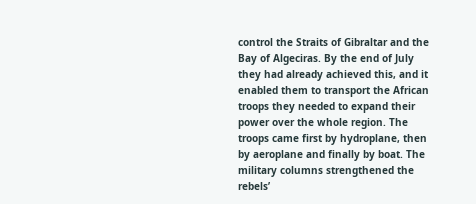control the Straits of Gibraltar and the Bay of Algeciras. By the end of July they had already achieved this, and it enabled them to transport the African troops they needed to expand their power over the whole region. The troops came first by hydroplane, then by aeroplane and finally by boat. The military columns strengthened the rebels’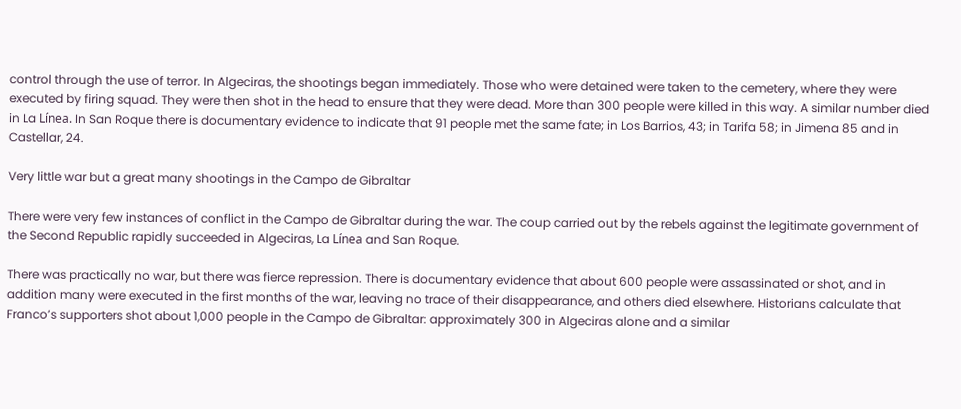control through the use of terror. In Algeciras, the shootings began immediately. Those who were detained were taken to the cemetery, where they were executed by firing squad. They were then shot in the head to ensure that they were dead. More than 300 people were killed in this way. A similar number died in La Línea. In San Roque there is documentary evidence to indicate that 91 people met the same fate; in Los Barrios, 43; in Tarifa 58; in Jimena 85 and in Castellar, 24.

Very little war but a great many shootings in the Campo de Gibraltar

There were very few instances of conflict in the Campo de Gibraltar during the war. The coup carried out by the rebels against the legitimate government of the Second Republic rapidly succeeded in Algeciras, La Línea and San Roque.

There was practically no war, but there was fierce repression. There is documentary evidence that about 600 people were assassinated or shot, and in addition many were executed in the first months of the war, leaving no trace of their disappearance, and others died elsewhere. Historians calculate that Franco’s supporters shot about 1,000 people in the Campo de Gibraltar: approximately 300 in Algeciras alone and a similar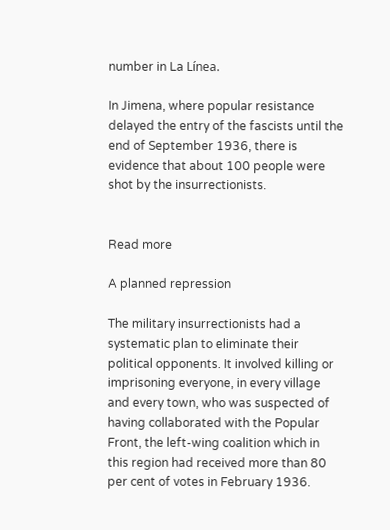number in La Línea.

In Jimena, where popular resistance delayed the entry of the fascists until the end of September 1936, there is evidence that about 100 people were shot by the insurrectionists.


Read more

A planned repression

The military insurrectionists had a systematic plan to eliminate their political opponents. It involved killing or imprisoning everyone, in every village and every town, who was suspected of having collaborated with the Popular Front, the left-wing coalition which in this region had received more than 80 per cent of votes in February 1936.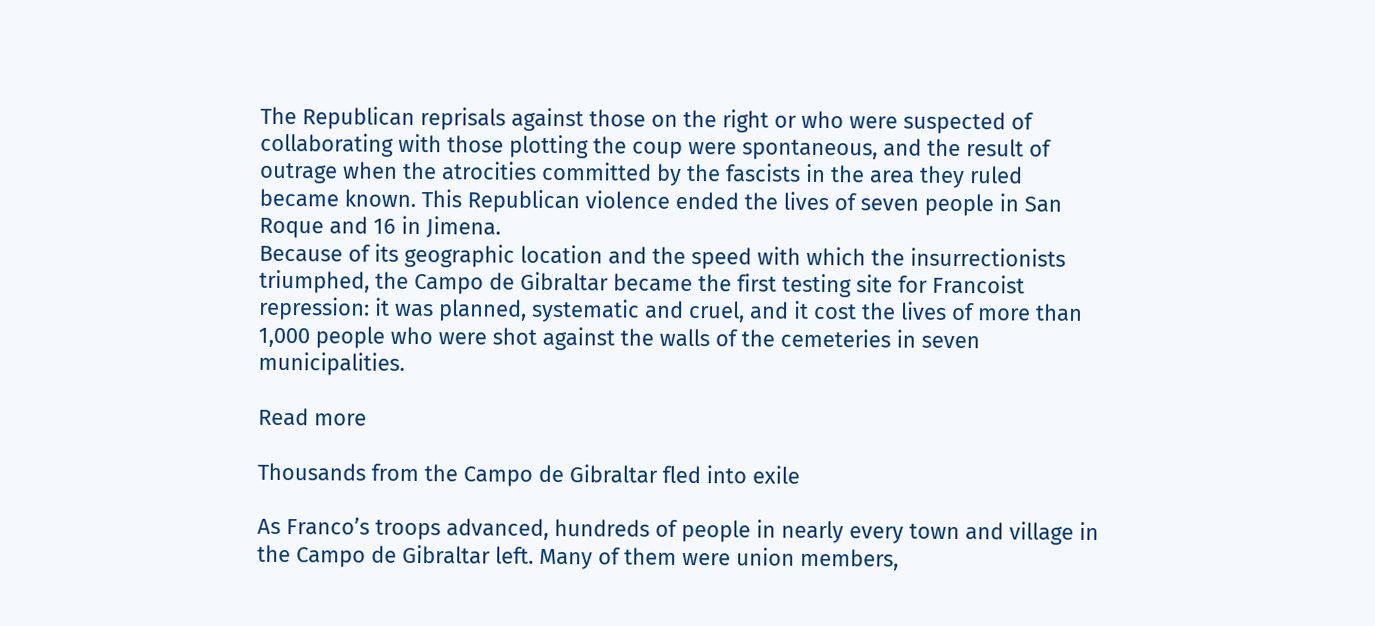The Republican reprisals against those on the right or who were suspected of collaborating with those plotting the coup were spontaneous, and the result of outrage when the atrocities committed by the fascists in the area they ruled became known. This Republican violence ended the lives of seven people in San Roque and 16 in Jimena.
Because of its geographic location and the speed with which the insurrectionists triumphed, the Campo de Gibraltar became the first testing site for Francoist repression: it was planned, systematic and cruel, and it cost the lives of more than 1,000 people who were shot against the walls of the cemeteries in seven municipalities.

Read more

Thousands from the Campo de Gibraltar fled into exile

As Franco’s troops advanced, hundreds of people in nearly every town and village in the Campo de Gibraltar left. Many of them were union members,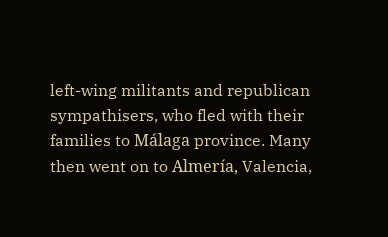left-wing militants and republican sympathisers, who fled with their families to Málaga province. Many then went on to Almería, Valencia,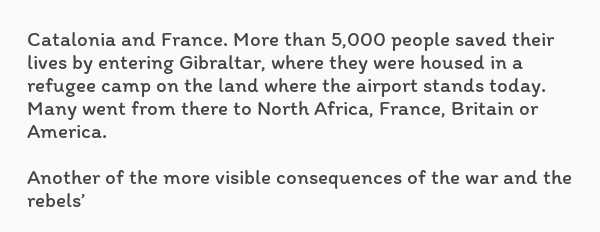Catalonia and France. More than 5,000 people saved their lives by entering Gibraltar, where they were housed in a refugee camp on the land where the airport stands today. Many went from there to North Africa, France, Britain or America.

Another of the more visible consequences of the war and the rebels’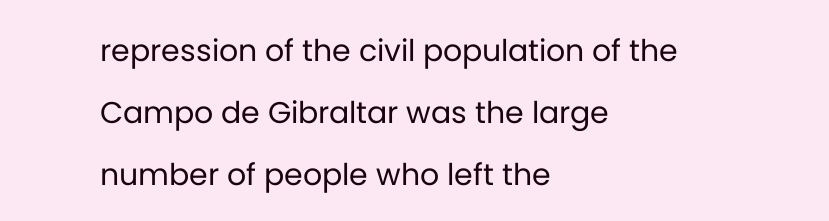repression of the civil population of the Campo de Gibraltar was the large number of people who left the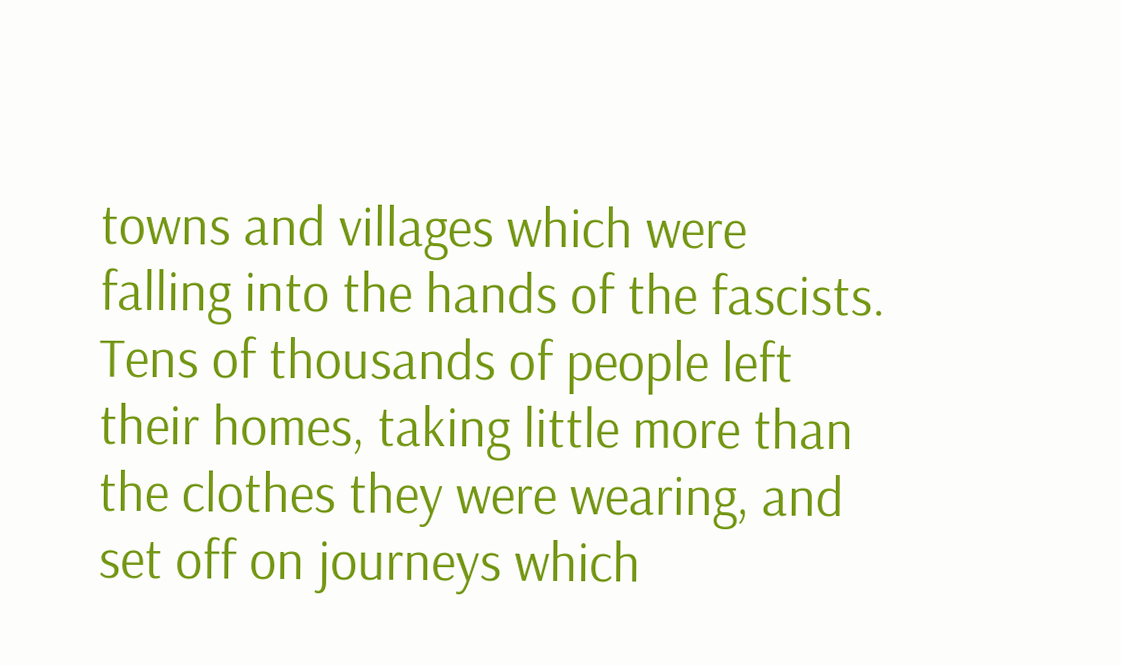towns and villages which were falling into the hands of the fascists. Tens of thousands of people left their homes, taking little more than the clothes they were wearing, and set off on journeys which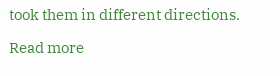took them in different directions.

Read more